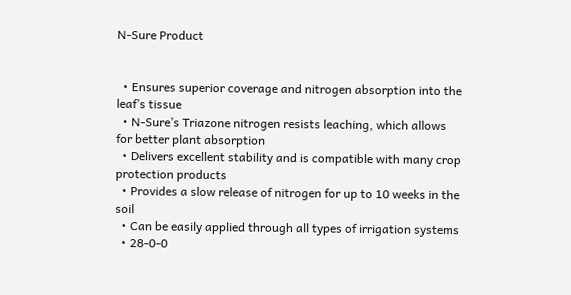N-Sure Product


  • Ensures superior coverage and nitrogen absorption into the leaf’s tissue
  • N-Sure’s Triazone nitrogen resists leaching, which allows for better plant absorption
  • Delivers excellent stability and is compatible with many crop protection products
  • Provides a slow release of nitrogen for up to 10 weeks in the soil
  • Can be easily applied through all types of irrigation systems
  • 28-0-0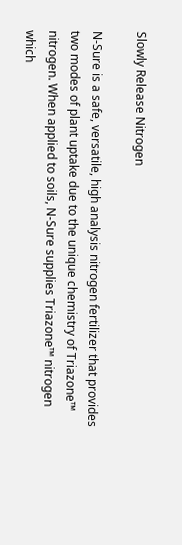Slowly Release Nitrogen

N-Sure is a safe, versatile, high analysis nitrogen fertilizer that provides two modes of plant uptake due to the unique chemistry of Triazone™  nitrogen. When applied to soils, N-Sure supplies Triazone™ nitrogen which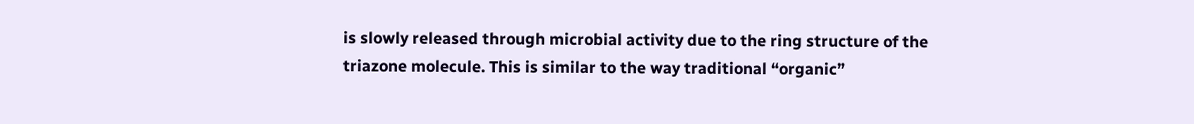is slowly released through microbial activity due to the ring structure of the triazone molecule. This is similar to the way traditional “organic”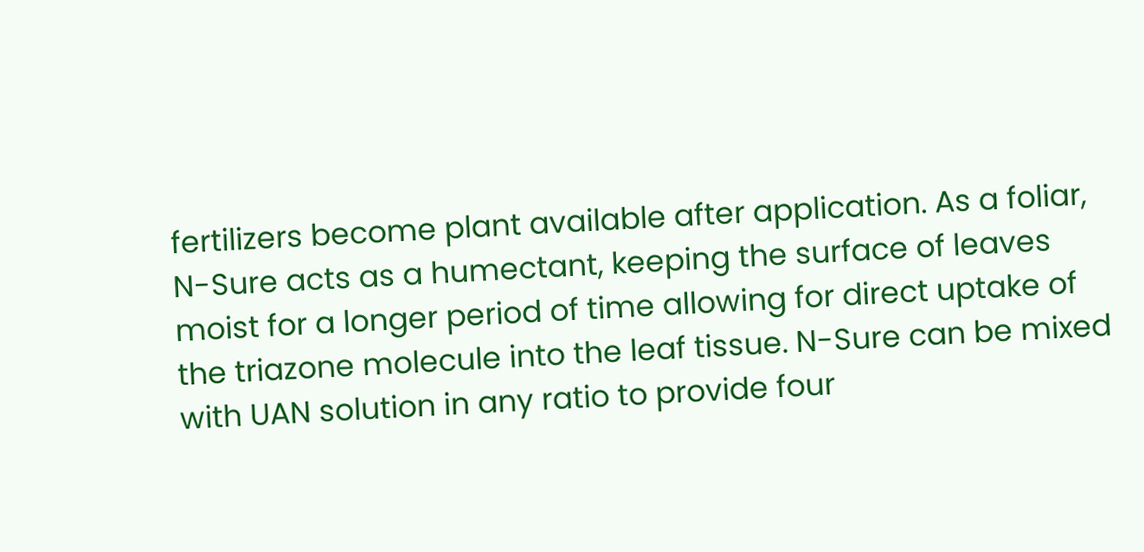fertilizers become plant available after application. As a foliar, N-Sure acts as a humectant, keeping the surface of leaves moist for a longer period of time allowing for direct uptake of the triazone molecule into the leaf tissue. N-Sure can be mixed with UAN solution in any ratio to provide four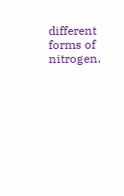different forms of nitrogen.